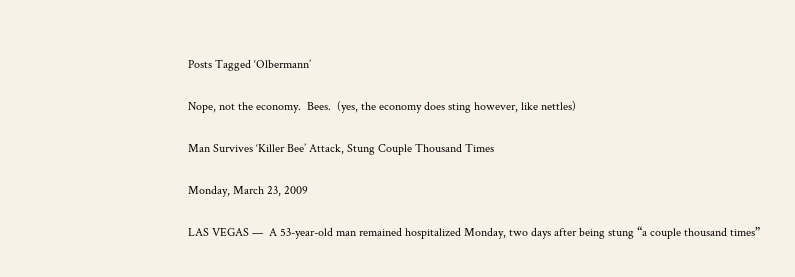Posts Tagged ‘Olbermann’

Nope, not the economy.  Bees.  (yes, the economy does sting however, like nettles)

Man Survives ‘Killer Bee’ Attack, Stung Couple Thousand Times

Monday, March 23, 2009

LAS VEGAS —  A 53-year-old man remained hospitalized Monday, two days after being stung “a couple thousand times”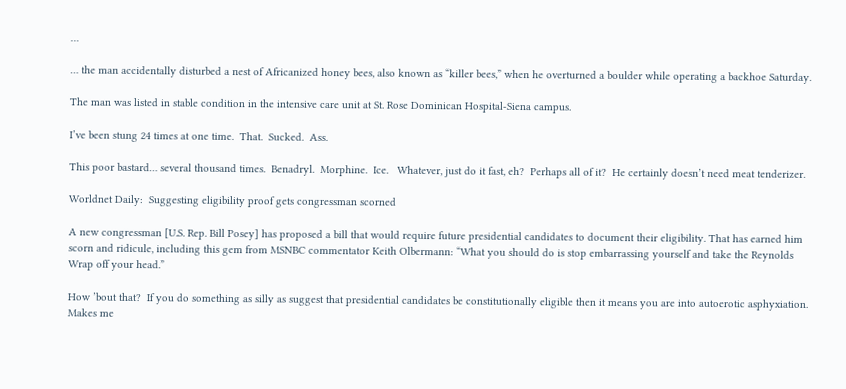…

… the man accidentally disturbed a nest of Africanized honey bees, also known as “killer bees,” when he overturned a boulder while operating a backhoe Saturday.

The man was listed in stable condition in the intensive care unit at St. Rose Dominican Hospital-Siena campus.

I’ve been stung 24 times at one time.  That.  Sucked.  Ass.

This poor bastard… several thousand times.  Benadryl.  Morphine.  Ice.   Whatever, just do it fast, eh?  Perhaps all of it?  He certainly doesn’t need meat tenderizer.

Worldnet Daily:  Suggesting eligibility proof gets congressman scorned

A new congressman [U.S. Rep. Bill Posey] has proposed a bill that would require future presidential candidates to document their eligibility. That has earned him scorn and ridicule, including this gem from MSNBC commentator Keith Olbermann: “What you should do is stop embarrassing yourself and take the Reynolds Wrap off your head.”

How ’bout that?  If you do something as silly as suggest that presidential candidates be constitutionally eligible then it means you are into autoerotic asphyxiation.  Makes me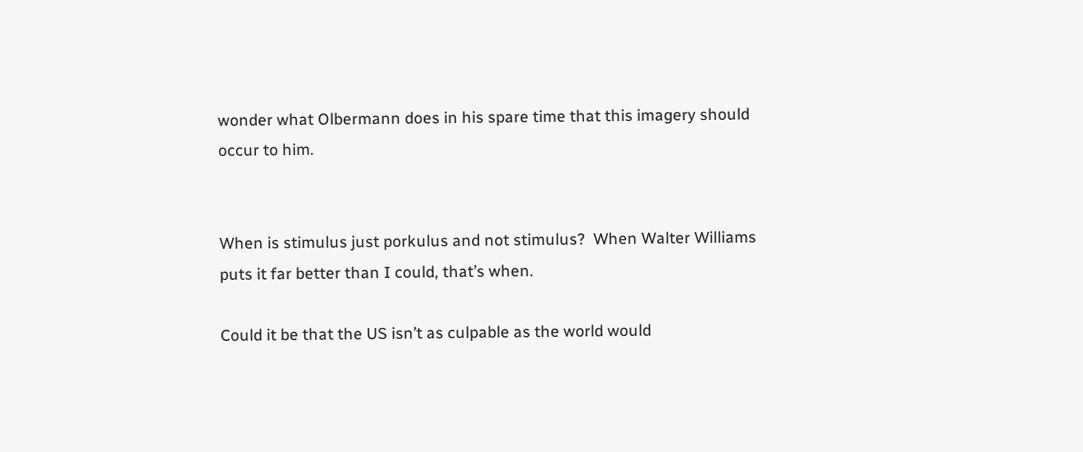wonder what Olbermann does in his spare time that this imagery should occur to him.


When is stimulus just porkulus and not stimulus?  When Walter Williams puts it far better than I could, that’s when.

Could it be that the US isn’t as culpable as the world would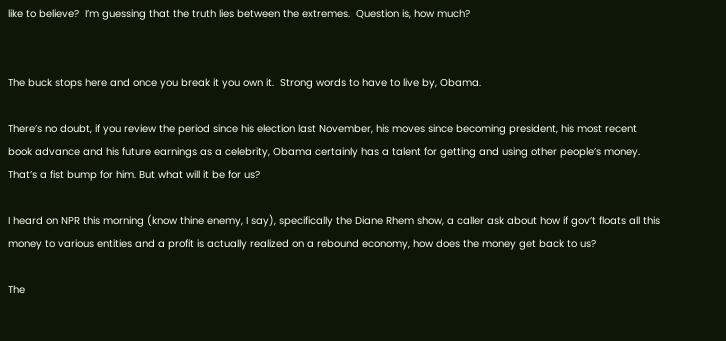like to believe?  I’m guessing that the truth lies between the extremes.  Question is, how much?


The buck stops here and once you break it you own it.  Strong words to have to live by, Obama.

There’s no doubt, if you review the period since his election last November, his moves since becoming president, his most recent book advance and his future earnings as a celebrity, Obama certainly has a talent for getting and using other people’s money. That’s a fist bump for him. But what will it be for us?

I heard on NPR this morning (know thine enemy, I say), specifically the Diane Rhem show, a caller ask about how if gov’t floats all this money to various entities and a profit is actually realized on a rebound economy, how does the money get back to us?

The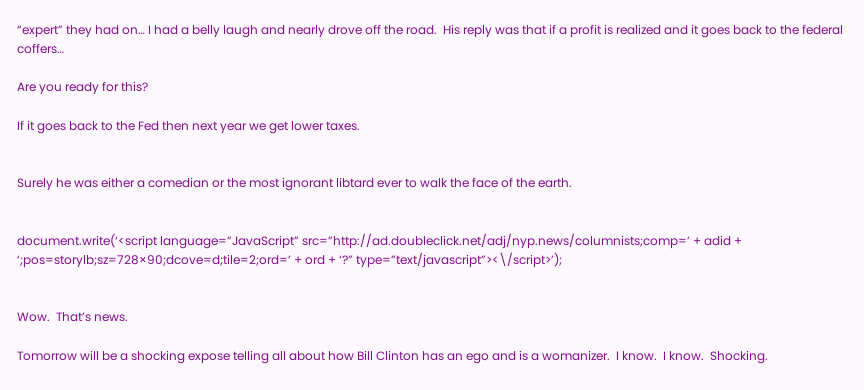“expert” they had on… I had a belly laugh and nearly drove off the road.  His reply was that if a profit is realized and it goes back to the federal coffers…

Are you ready for this?

If it goes back to the Fed then next year we get lower taxes.


Surely he was either a comedian or the most ignorant libtard ever to walk the face of the earth.


document.write(‘<script language=”JavaScript” src=”http://ad.doubleclick.net/adj/nyp.news/columnists;comp=’ + adid + ‘;pos=storylb;sz=728×90;dcove=d;tile=2;ord=’ + ord + ‘?” type=”text/javascript”><\/script>’);


Wow.  That’s news.

Tomorrow will be a shocking expose telling all about how Bill Clinton has an ego and is a womanizer.  I know.  I know.  Shocking.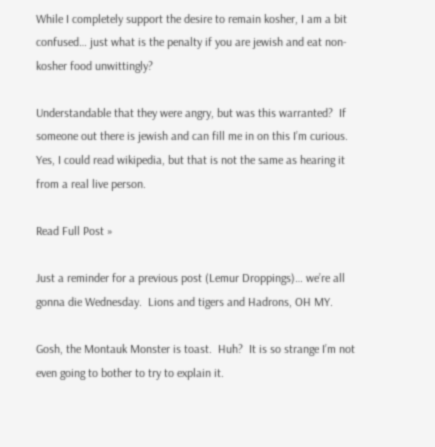While I completely support the desire to remain kosher, I am a bit confused… just what is the penalty if you are jewish and eat non-kosher food unwittingly?

Understandable that they were angry, but was this warranted?  If someone out there is jewish and can fill me in on this I’m curious.  Yes, I could read wikipedia, but that is not the same as hearing it from a real live person.

Read Full Post »

Just a reminder for a previous post (Lemur Droppings)… we’re all gonna die Wednesday.  Lions and tigers and Hadrons, OH MY.

Gosh, the Montauk Monster is toast.  Huh?  It is so strange I’m not even going to bother to try to explain it.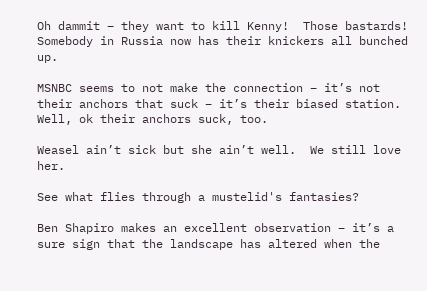Oh dammit – they want to kill Kenny!  Those bastards!  Somebody in Russia now has their knickers all bunched up.

MSNBC seems to not make the connection – it’s not their anchors that suck – it’s their biased station.  Well, ok their anchors suck, too.

Weasel ain’t sick but she ain’t well.  We still love her.

See what flies through a mustelid's fantasies?

Ben Shapiro makes an excellent observation – it’s a sure sign that the landscape has altered when the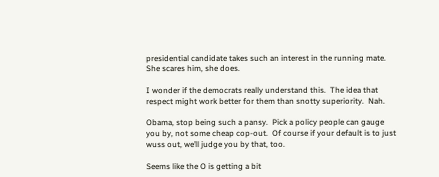presidential candidate takes such an interest in the running mate.  She scares him, she does.

I wonder if the democrats really understand this.  The idea that respect might work better for them than snotty superiority.  Nah.

Obama, stop being such a pansy.  Pick a policy people can gauge you by, not some cheap cop-out.  Of course if your default is to just wuss out, we’ll judge you by that, too.

Seems like the O is getting a bit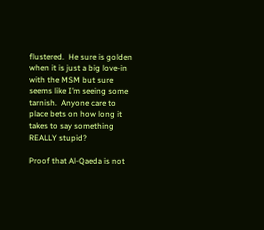flustered.  He sure is golden when it is just a big love-in with the MSM but sure seems like I’m seeing some tarnish.  Anyone care to place bets on how long it takes to say something REALLY stupid?

Proof that Al-Qaeda is not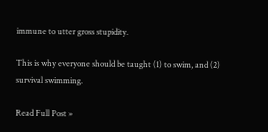immune to utter gross stupidity.

This is why everyone should be taught (1) to swim, and (2) survival swimming.

Read Full Post »